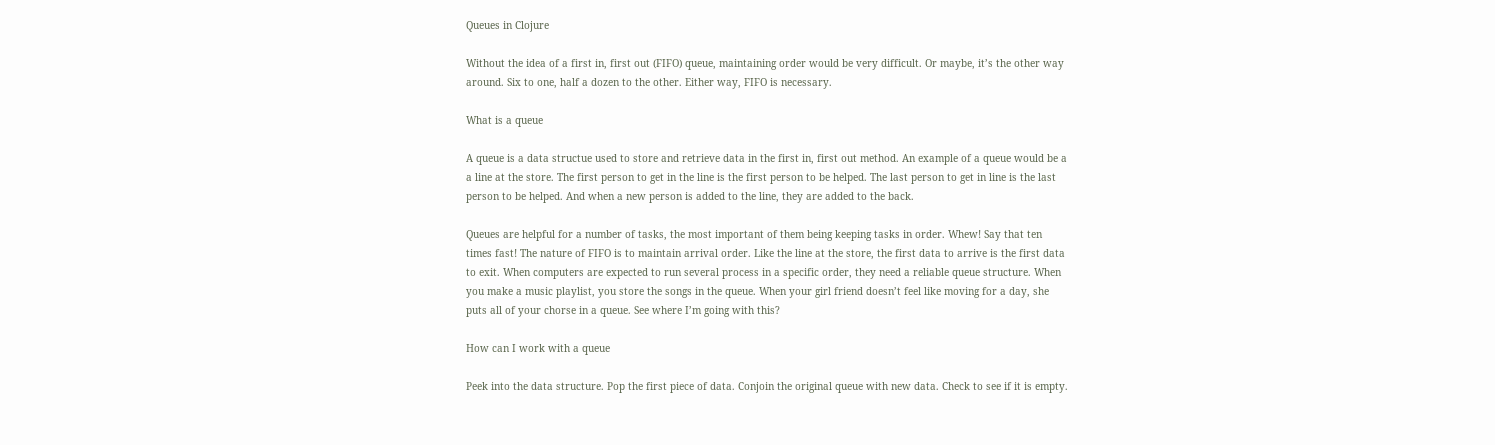Queues in Clojure

Without the idea of a first in, first out (FIFO) queue, maintaining order would be very difficult. Or maybe, it’s the other way around. Six to one, half a dozen to the other. Either way, FIFO is necessary.

What is a queue

A queue is a data structue used to store and retrieve data in the first in, first out method. An example of a queue would be a a line at the store. The first person to get in the line is the first person to be helped. The last person to get in line is the last person to be helped. And when a new person is added to the line, they are added to the back.

Queues are helpful for a number of tasks, the most important of them being keeping tasks in order. Whew! Say that ten times fast! The nature of FIFO is to maintain arrival order. Like the line at the store, the first data to arrive is the first data to exit. When computers are expected to run several process in a specific order, they need a reliable queue structure. When you make a music playlist, you store the songs in the queue. When your girl friend doesn’t feel like moving for a day, she puts all of your chorse in a queue. See where I’m going with this?

How can I work with a queue

Peek into the data structure. Pop the first piece of data. Conjoin the original queue with new data. Check to see if it is empty.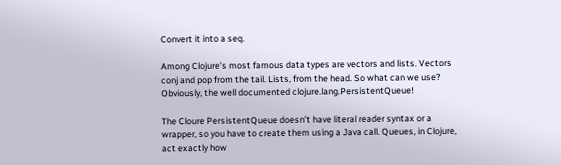Convert it into a seq.

Among Clojure’s most famous data types are vectors and lists. Vectors conj and pop from the tail. Lists, from the head. So what can we use? Obviously, the well documented clojure.lang.PersistentQueue!

The Cloure PersistentQueue doesn’t have literal reader syntax or a wrapper, so you have to create them using a Java call. Queues, in Clojure, act exactly how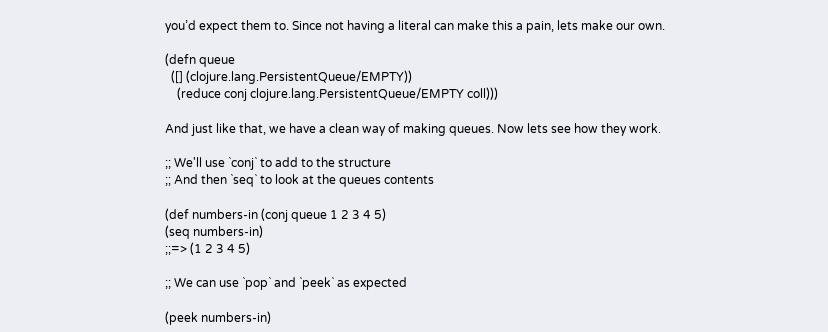you’d expect them to. Since not having a literal can make this a pain, lets make our own.

(defn queue
  ([] (clojure.lang.PersistentQueue/EMPTY))
    (reduce conj clojure.lang.PersistentQueue/EMPTY coll)))

And just like that, we have a clean way of making queues. Now lets see how they work.

;; We'll use `conj` to add to the structure
;; And then `seq` to look at the queues contents

(def numbers-in (conj queue 1 2 3 4 5)
(seq numbers-in)
;;=> (1 2 3 4 5)

;; We can use `pop` and `peek` as expected

(peek numbers-in)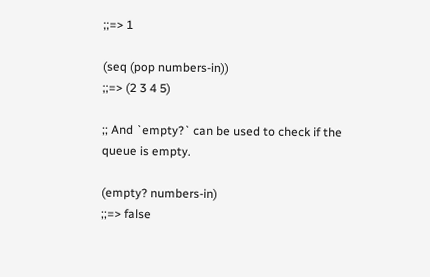;;=> 1

(seq (pop numbers-in))
;;=> (2 3 4 5)

;; And `empty?` can be used to check if the queue is empty.

(empty? numbers-in)
;;=> false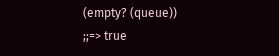(empty? (queue))
;;=> true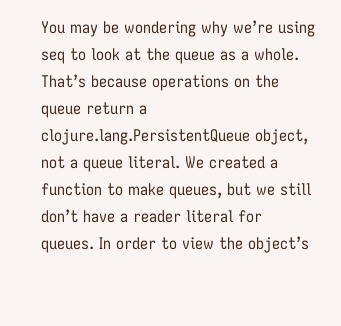You may be wondering why we’re using seq to look at the queue as a whole. That’s because operations on the queue return a clojure.lang.PersistentQueue object, not a queue literal. We created a function to make queues, but we still don’t have a reader literal for queues. In order to view the object’s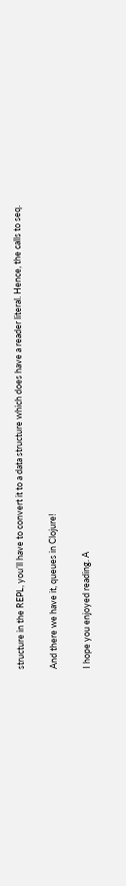structure in the REPL, you’ll have to convert it to a data structure which does have a reader literal. Hence, the calls to seq.

And there we have it, queues in Clojure!

I hope you enjoyed reading. A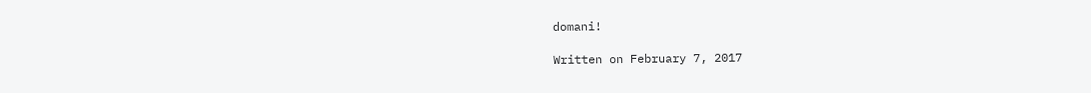domani!

Written on February 7, 2017